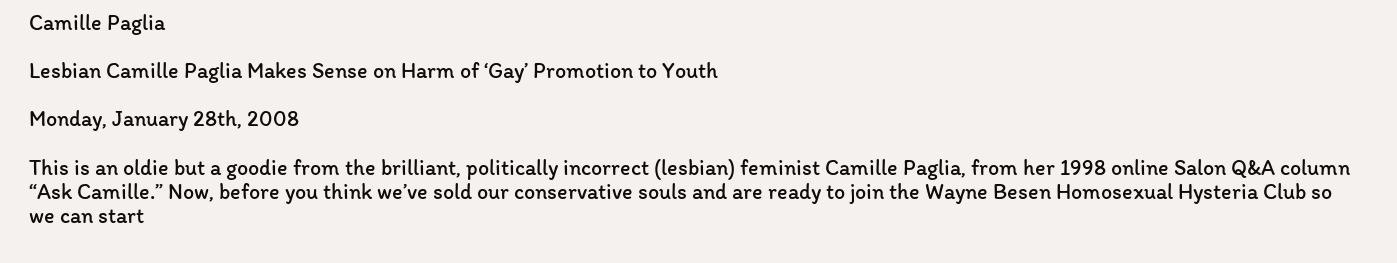Camille Paglia

Lesbian Camille Paglia Makes Sense on Harm of ‘Gay’ Promotion to Youth

Monday, January 28th, 2008

This is an oldie but a goodie from the brilliant, politically incorrect (lesbian) feminist Camille Paglia, from her 1998 online Salon Q&A column “Ask Camille.” Now, before you think we’ve sold our conservative souls and are ready to join the Wayne Besen Homosexual Hysteria Club so we can start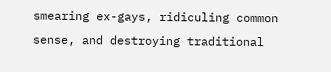smearing ex-gays, ridiculing common sense, and destroying traditional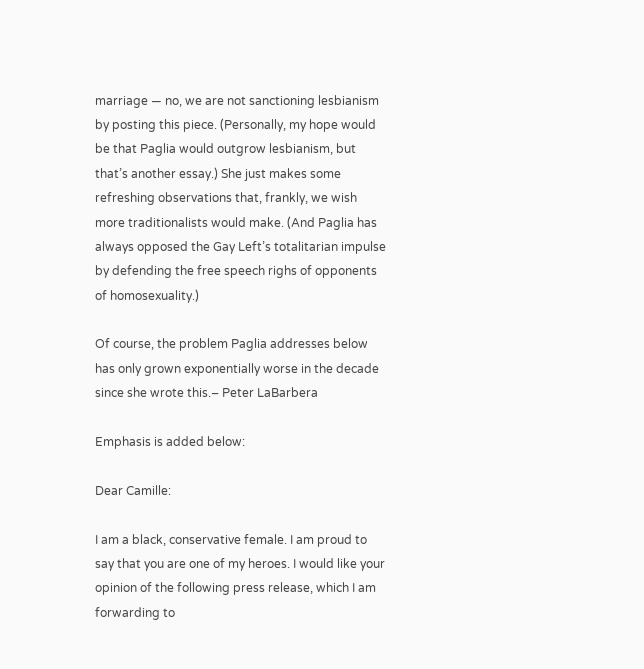marriage — no, we are not sanctioning lesbianism by posting this piece. (Personally, my hope would be that Paglia would outgrow lesbianism, but that’s another essay.) She just makes some refreshing observations that, frankly, we wish more traditionalists would make. (And Paglia has always opposed the Gay Left’s totalitarian impulse by defending the free speech righs of opponents of homosexuality.)

Of course, the problem Paglia addresses below has only grown exponentially worse in the decade since she wrote this.– Peter LaBarbera

Emphasis is added below:

Dear Camille:

I am a black, conservative female. I am proud to say that you are one of my heroes. I would like your opinion of the following press release, which I am forwarding to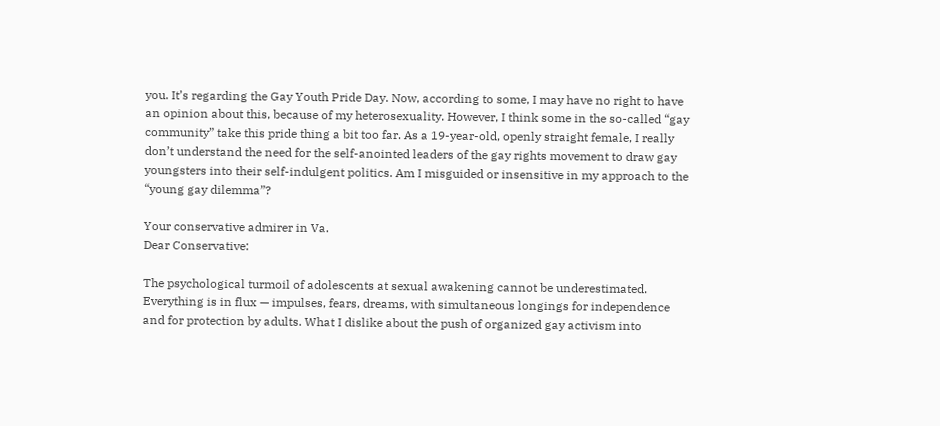you. It’s regarding the Gay Youth Pride Day. Now, according to some, I may have no right to have an opinion about this, because of my heterosexuality. However, I think some in the so-called “gay community” take this pride thing a bit too far. As a 19-year-old, openly straight female, I really don’t understand the need for the self-anointed leaders of the gay rights movement to draw gay youngsters into their self-indulgent politics. Am I misguided or insensitive in my approach to the “young gay dilemma”?

Your conservative admirer in Va.
Dear Conservative:

The psychological turmoil of adolescents at sexual awakening cannot be underestimated. Everything is in flux — impulses, fears, dreams, with simultaneous longings for independence and for protection by adults. What I dislike about the push of organized gay activism into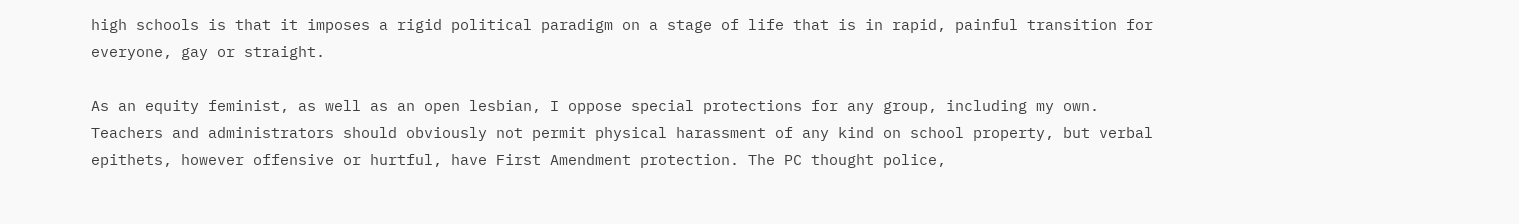high schools is that it imposes a rigid political paradigm on a stage of life that is in rapid, painful transition for everyone, gay or straight.

As an equity feminist, as well as an open lesbian, I oppose special protections for any group, including my own. Teachers and administrators should obviously not permit physical harassment of any kind on school property, but verbal epithets, however offensive or hurtful, have First Amendment protection. The PC thought police,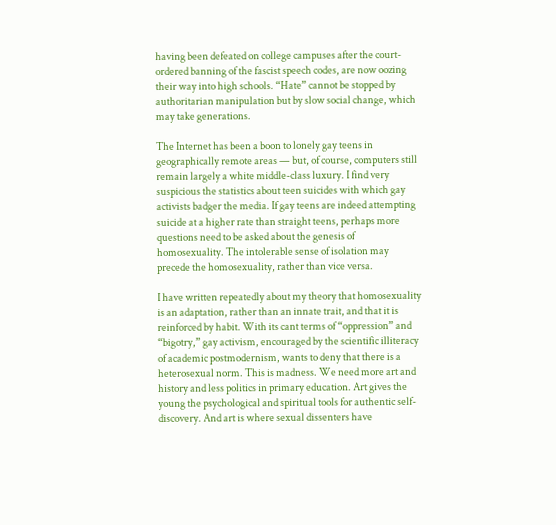having been defeated on college campuses after the court-ordered banning of the fascist speech codes, are now oozing their way into high schools. “Hate” cannot be stopped by authoritarian manipulation but by slow social change, which may take generations.

The Internet has been a boon to lonely gay teens in geographically remote areas — but, of course, computers still remain largely a white middle-class luxury. I find very suspicious the statistics about teen suicides with which gay activists badger the media. If gay teens are indeed attempting suicide at a higher rate than straight teens, perhaps more questions need to be asked about the genesis of homosexuality. The intolerable sense of isolation may precede the homosexuality, rather than vice versa.

I have written repeatedly about my theory that homosexuality is an adaptation, rather than an innate trait, and that it is reinforced by habit. With its cant terms of “oppression” and “bigotry,” gay activism, encouraged by the scientific illiteracy of academic postmodernism, wants to deny that there is a heterosexual norm. This is madness. We need more art and history and less politics in primary education. Art gives the young the psychological and spiritual tools for authentic self-discovery. And art is where sexual dissenters have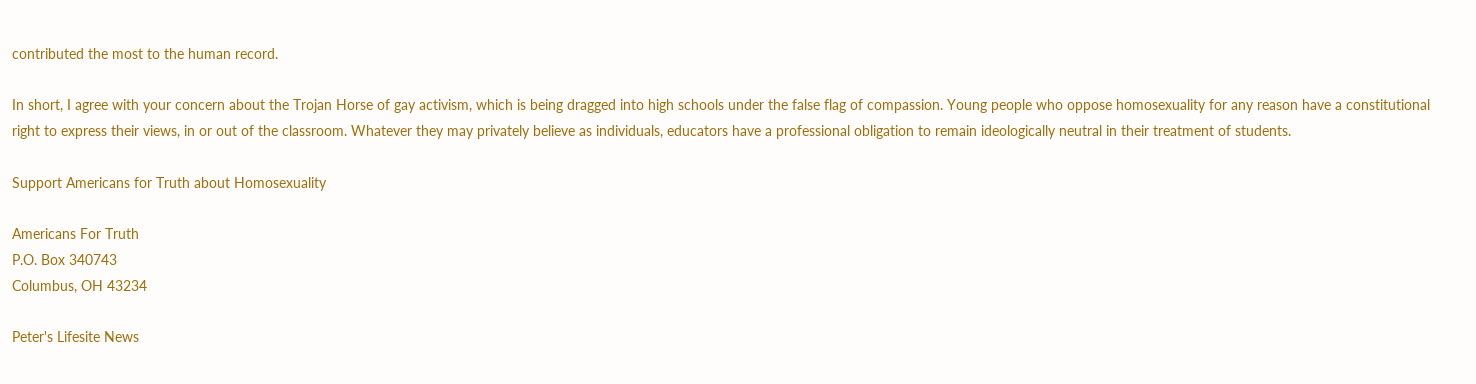contributed the most to the human record.

In short, I agree with your concern about the Trojan Horse of gay activism, which is being dragged into high schools under the false flag of compassion. Young people who oppose homosexuality for any reason have a constitutional right to express their views, in or out of the classroom. Whatever they may privately believe as individuals, educators have a professional obligation to remain ideologically neutral in their treatment of students.

Support Americans for Truth about Homosexuality

Americans For Truth
P.O. Box 340743
Columbus, OH 43234

Peter's Lifesite News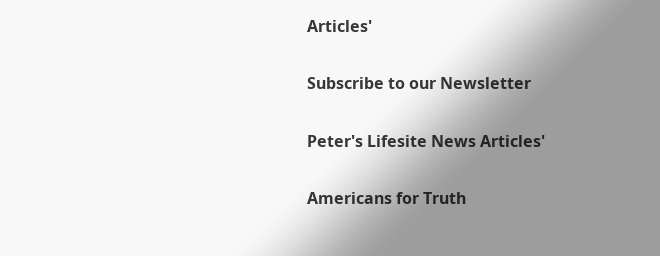Articles'

Subscribe to our Newsletter

Peter's Lifesite News Articles'

Americans for Truth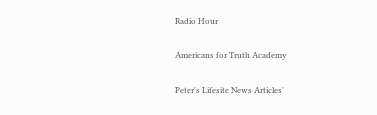Radio Hour

Americans for Truth Academy

Peter's Lifesite News Articles'